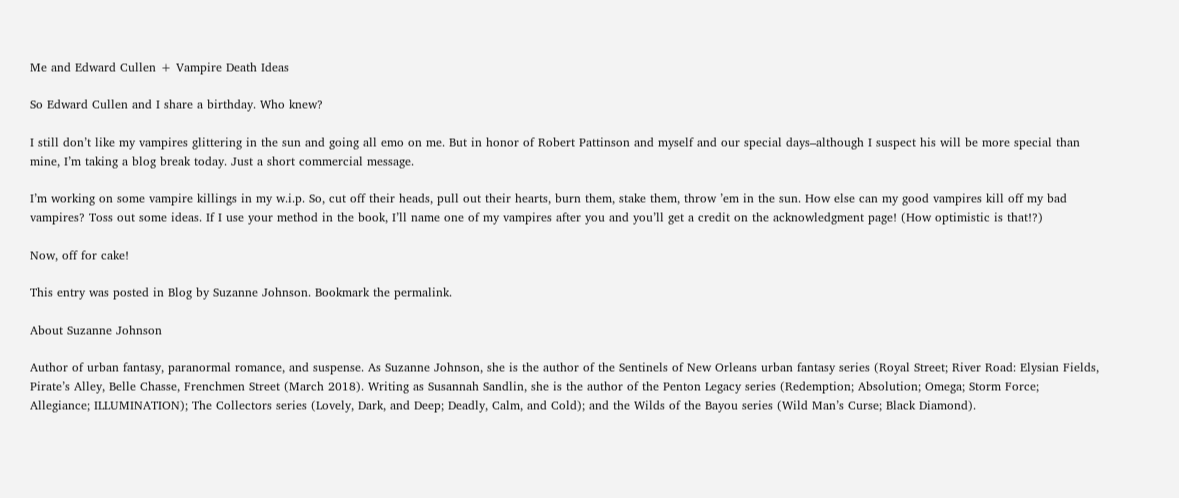Me and Edward Cullen + Vampire Death Ideas

So Edward Cullen and I share a birthday. Who knew?

I still don’t like my vampires glittering in the sun and going all emo on me. But in honor of Robert Pattinson and myself and our special days–although I suspect his will be more special than mine, I’m taking a blog break today. Just a short commercial message.

I’m working on some vampire killings in my w.i.p. So, cut off their heads, pull out their hearts, burn them, stake them, throw ’em in the sun. How else can my good vampires kill off my bad vampires? Toss out some ideas. If I use your method in the book, I’ll name one of my vampires after you and you’ll get a credit on the acknowledgment page! (How optimistic is that!?)

Now, off for cake!

This entry was posted in Blog by Suzanne Johnson. Bookmark the permalink.

About Suzanne Johnson

Author of urban fantasy, paranormal romance, and suspense. As Suzanne Johnson, she is the author of the Sentinels of New Orleans urban fantasy series (Royal Street; River Road: Elysian Fields, Pirate’s Alley, Belle Chasse, Frenchmen Street (March 2018). Writing as Susannah Sandlin, she is the author of the Penton Legacy series (Redemption; Absolution; Omega; Storm Force; Allegiance; ILLUMINATION); The Collectors series (Lovely, Dark, and Deep; Deadly, Calm, and Cold); and the Wilds of the Bayou series (Wild Man’s Curse; Black Diamond).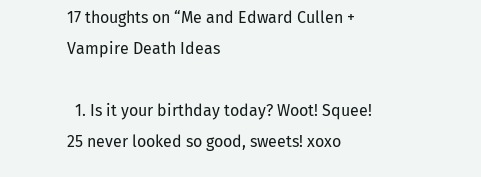17 thoughts on “Me and Edward Cullen + Vampire Death Ideas

  1. Is it your birthday today? Woot! Squee! 25 never looked so good, sweets! xoxo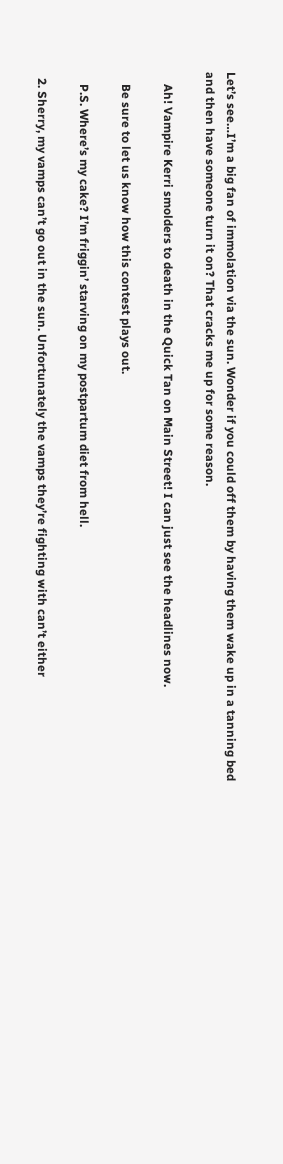Let’s see…I’m a big fan of immolation via the sun. Wonder if you could off them by having them wake up in a tanning bed and then have someone turn it on? That cracks me up for some reason.

    Ah! Vampire Kerri smolders to death in the Quick Tan on Main Street! I can just see the headlines now.

    Be sure to let us know how this contest plays out.

    P.S. Where’s my cake? I’m friggin’ starving on my postpartum diet from hell.

  2. Sherry, my vamps can’t go out in the sun. Unfortunately the vamps they’re fighting with can’t either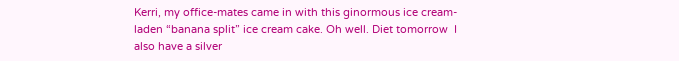Kerri, my office-mates came in with this ginormous ice cream-laden “banana split” ice cream cake. Oh well. Diet tomorrow  I also have a silver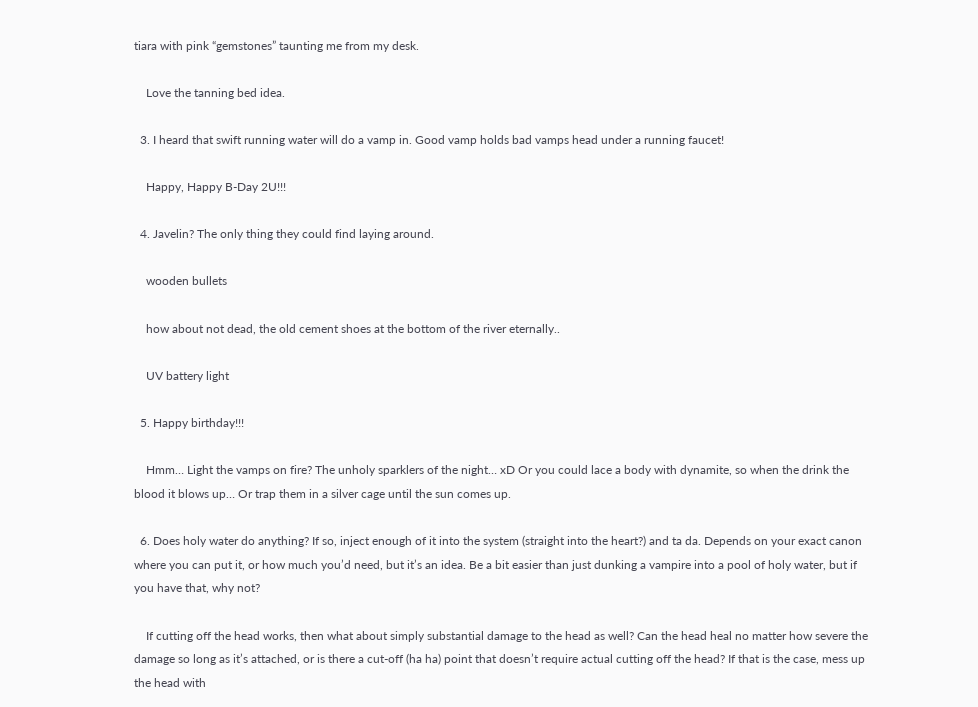tiara with pink “gemstones” taunting me from my desk.

    Love the tanning bed idea.

  3. I heard that swift running water will do a vamp in. Good vamp holds bad vamps head under a running faucet!

    Happy, Happy B-Day 2U!!!

  4. Javelin? The only thing they could find laying around.

    wooden bullets

    how about not dead, the old cement shoes at the bottom of the river eternally..

    UV battery light

  5. Happy birthday!!!

    Hmm… Light the vamps on fire? The unholy sparklers of the night… xD Or you could lace a body with dynamite, so when the drink the blood it blows up… Or trap them in a silver cage until the sun comes up.

  6. Does holy water do anything? If so, inject enough of it into the system (straight into the heart?) and ta da. Depends on your exact canon where you can put it, or how much you’d need, but it’s an idea. Be a bit easier than just dunking a vampire into a pool of holy water, but if you have that, why not?

    If cutting off the head works, then what about simply substantial damage to the head as well? Can the head heal no matter how severe the damage so long as it’s attached, or is there a cut-off (ha ha) point that doesn’t require actual cutting off the head? If that is the case, mess up the head with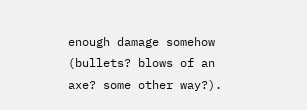enough damage somehow (bullets? blows of an axe? some other way?).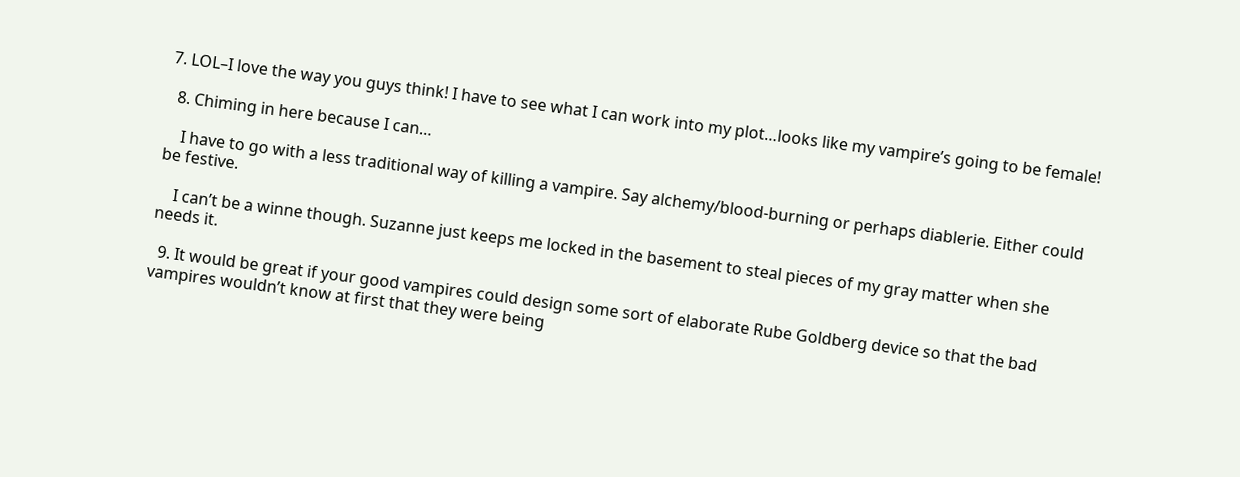7. LOL–I love the way you guys think! I have to see what I can work into my plot…looks like my vampire’s going to be female!

  8. Chiming in here because I can…

    I have to go with a less traditional way of killing a vampire. Say alchemy/blood-burning or perhaps diablerie. Either could be festive.

    I can’t be a winne though. Suzanne just keeps me locked in the basement to steal pieces of my gray matter when she needs it.

  9. It would be great if your good vampires could design some sort of elaborate Rube Goldberg device so that the bad vampires wouldn’t know at first that they were being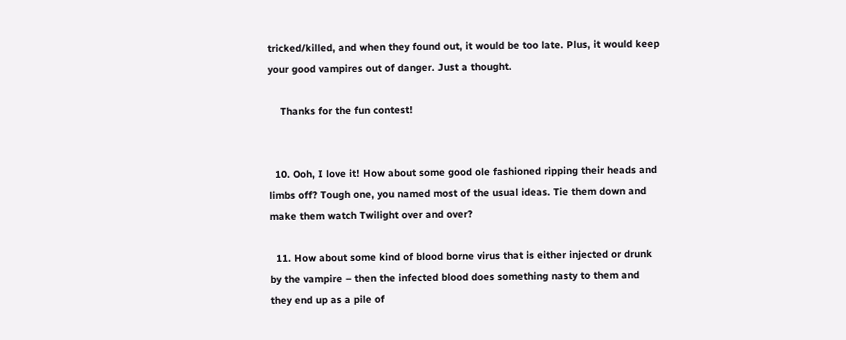tricked/killed, and when they found out, it would be too late. Plus, it would keep your good vampires out of danger. Just a thought.

    Thanks for the fun contest!


  10. Ooh, I love it! How about some good ole fashioned ripping their heads and limbs off? Tough one, you named most of the usual ideas. Tie them down and make them watch Twilight over and over?

  11. How about some kind of blood borne virus that is either injected or drunk by the vampire – then the infected blood does something nasty to them and they end up as a pile of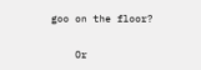goo on the floor?

    Or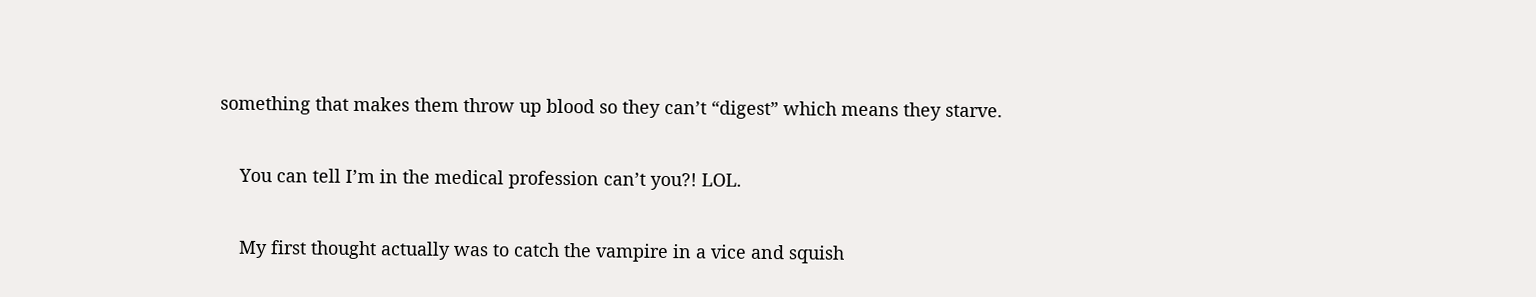something that makes them throw up blood so they can’t “digest” which means they starve.

    You can tell I’m in the medical profession can’t you?! LOL.

    My first thought actually was to catch the vampire in a vice and squish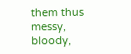them thus messy, bloody,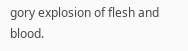gory explosion of flesh and blood.